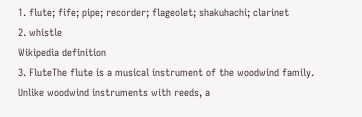1. flute; fife; pipe; recorder; flageolet; shakuhachi; clarinet
2. whistle
Wikipedia definition
3. FluteThe flute is a musical instrument of the woodwind family. Unlike woodwind instruments with reeds, a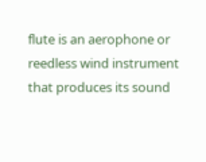flute is an aerophone or reedless wind instrument that produces its sound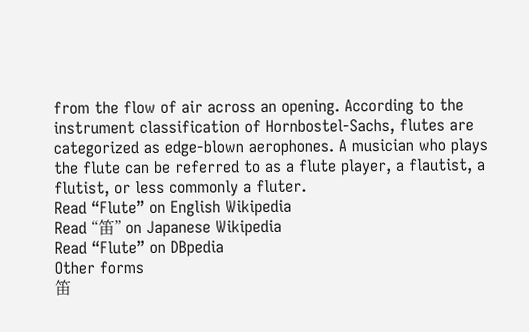from the flow of air across an opening. According to the instrument classification of Hornbostel-Sachs, flutes are categorized as edge-blown aerophones. A musician who plays the flute can be referred to as a flute player, a flautist, a flutist, or less commonly a fluter.
Read “Flute” on English Wikipedia
Read “笛” on Japanese Wikipedia
Read “Flute” on DBpedia
Other forms
笛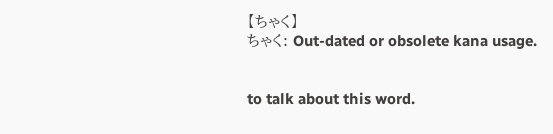【ちゃく】
ちゃく: Out-dated or obsolete kana usage.


to talk about this word.